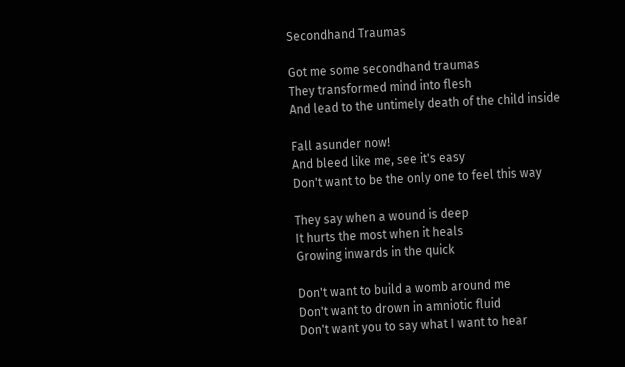Secondhand Traumas

Got me some secondhand traumas
They transformed mind into flesh
And lead to the untimely death of the child inside

Fall asunder now!
And bleed like me, see it's easy
Don't want to be the only one to feel this way

They say when a wound is deep
It hurts the most when it heals
Growing inwards in the quick

Don't want to build a womb around me
Don't want to drown in amniotic fluid
Don't want you to say what I want to hear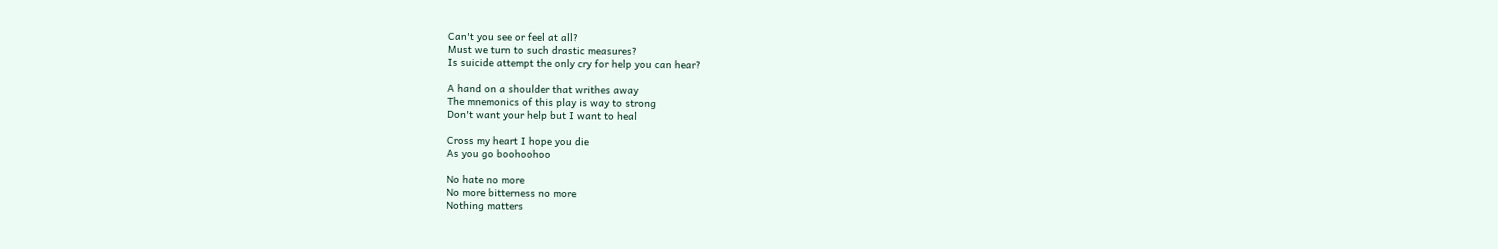Can't you see or feel at all?
Must we turn to such drastic measures?
Is suicide attempt the only cry for help you can hear?

A hand on a shoulder that writhes away
The mnemonics of this play is way to strong
Don't want your help but I want to heal

Cross my heart I hope you die
As you go boohoohoo

No hate no more
No more bitterness no more
Nothing matters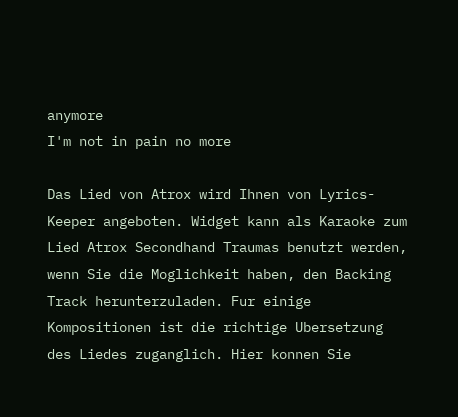anymore
I'm not in pain no more

Das Lied von Atrox wird Ihnen von Lyrics-Keeper angeboten. Widget kann als Karaoke zum Lied Atrox Secondhand Traumas benutzt werden, wenn Sie die Moglichkeit haben, den Backing Track herunterzuladen. Fur einige Kompositionen ist die richtige Ubersetzung des Liedes zuganglich. Hier konnen Sie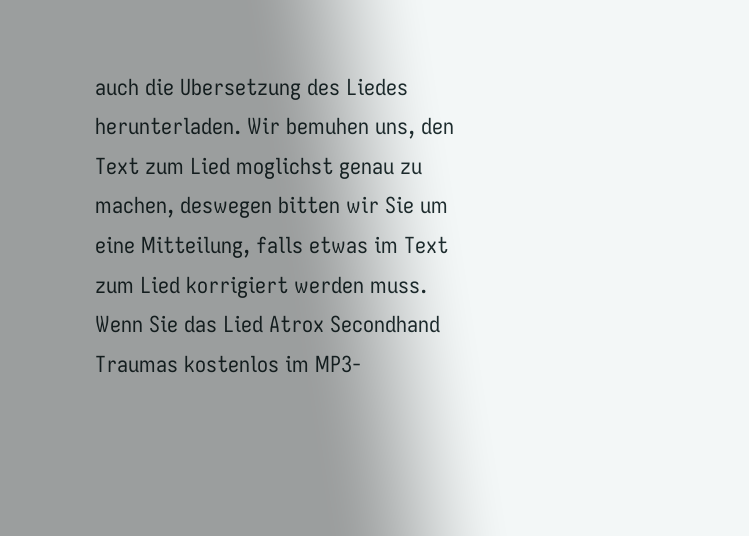auch die Ubersetzung des Liedes herunterladen. Wir bemuhen uns, den Text zum Lied moglichst genau zu machen, deswegen bitten wir Sie um eine Mitteilung, falls etwas im Text zum Lied korrigiert werden muss. Wenn Sie das Lied Atrox Secondhand Traumas kostenlos im MP3-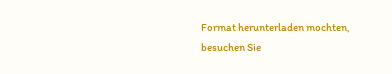Format herunterladen mochten, besuchen Sie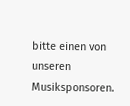bitte einen von unseren Musiksponsoren.